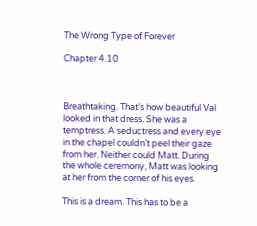The Wrong Type of Forever

Chapter 4.10



Breathtaking. That’s how beautiful Val looked in that dress. She was a temptress. A seductress and every eye in the chapel couldn’t peel their gaze from her. Neither could Matt. During the whole ceremony, Matt was looking at her from the corner of his eyes.

This is a dream. This has to be a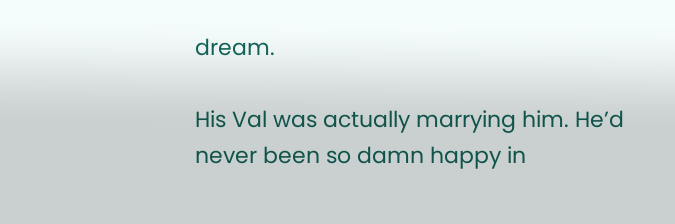dream.

His Val was actually marrying him. He’d never been so damn happy in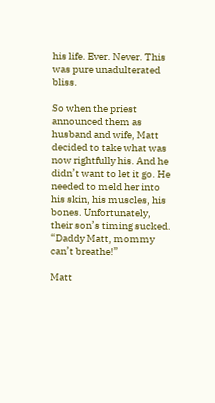his life. Ever. Never. This was pure unadulterated bliss.

So when the priest announced them as husband and wife, Matt decided to take what was now rightfully his. And he didn’t want to let it go. He needed to meld her into his skin, his muscles, his bones. Unfortunately, their son’s timing sucked. “Daddy Matt, mommy can’t breathe!”

Matt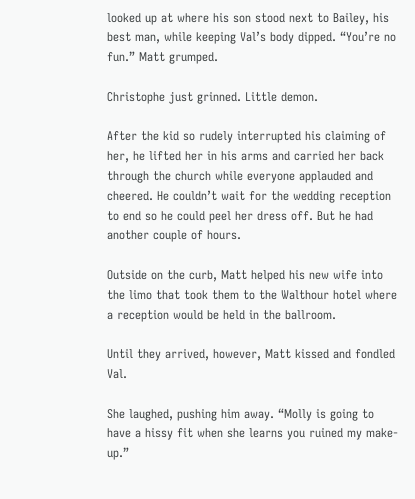looked up at where his son stood next to Bailey, his best man, while keeping Val’s body dipped. “You’re no fun.” Matt grumped.

Christophe just grinned. Little demon.

After the kid so rudely interrupted his claiming of her, he lifted her in his arms and carried her back through the church while everyone applauded and cheered. He couldn’t wait for the wedding reception to end so he could peel her dress off. But he had another couple of hours.

Outside on the curb, Matt helped his new wife into the limo that took them to the Walthour hotel where a reception would be held in the ballroom.

Until they arrived, however, Matt kissed and fondled Val.

She laughed, pushing him away. “Molly is going to have a hissy fit when she learns you ruined my make-up.”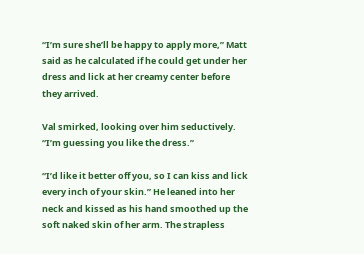“I’m sure she’ll be happy to apply more,” Matt said as he calculated if he could get under her dress and lick at her creamy center before they arrived.

Val smirked, looking over him seductively. “I’m guessing you like the dress.”

“I’d like it better off you, so I can kiss and lick every inch of your skin.” He leaned into her neck and kissed as his hand smoothed up the soft naked skin of her arm. The strapless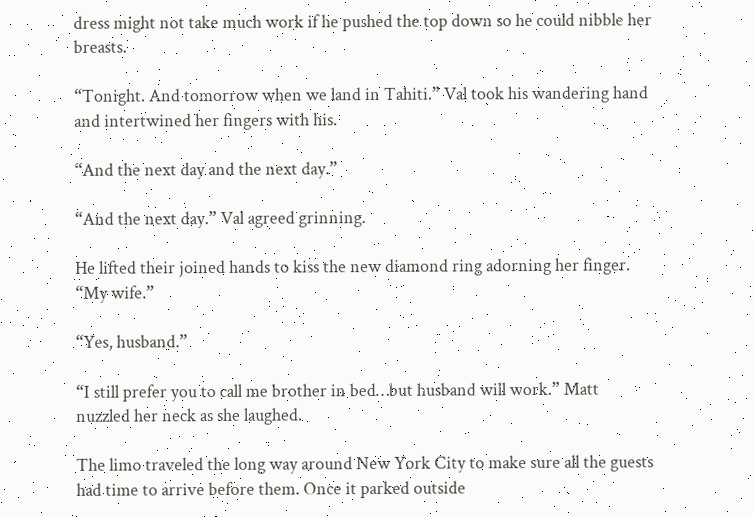dress might not take much work if he pushed the top down so he could nibble her breasts.

“Tonight. And tomorrow when we land in Tahiti.” Val took his wandering hand and intertwined her fingers with his.

“And the next day and the next day.”

“And the next day.” Val agreed grinning.

He lifted their joined hands to kiss the new diamond ring adorning her finger. “My wife.”

“Yes, husband.”

“I still prefer you to call me brother in bed…but husband will work.” Matt nuzzled her neck as she laughed.

The limo traveled the long way around New York City to make sure all the guests had time to arrive before them. Once it parked outside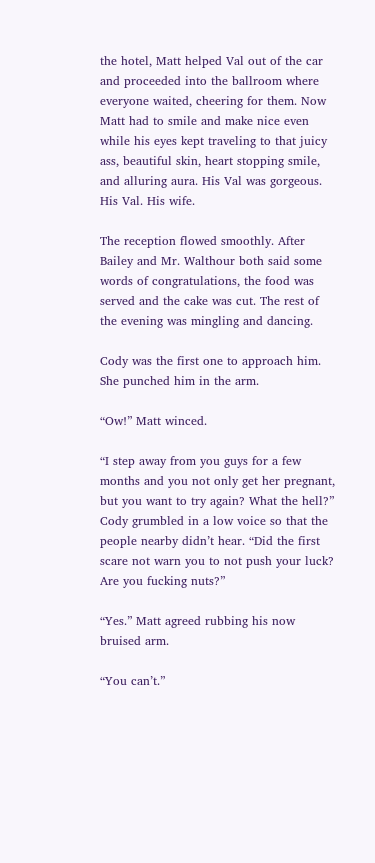the hotel, Matt helped Val out of the car and proceeded into the ballroom where everyone waited, cheering for them. Now Matt had to smile and make nice even while his eyes kept traveling to that juicy ass, beautiful skin, heart stopping smile, and alluring aura. His Val was gorgeous. His Val. His wife.

The reception flowed smoothly. After Bailey and Mr. Walthour both said some words of congratulations, the food was served and the cake was cut. The rest of the evening was mingling and dancing.

Cody was the first one to approach him. She punched him in the arm.

“Ow!” Matt winced.

“I step away from you guys for a few months and you not only get her pregnant, but you want to try again? What the hell?” Cody grumbled in a low voice so that the people nearby didn’t hear. “Did the first scare not warn you to not push your luck? Are you fucking nuts?”

“Yes.” Matt agreed rubbing his now bruised arm.

“You can’t.”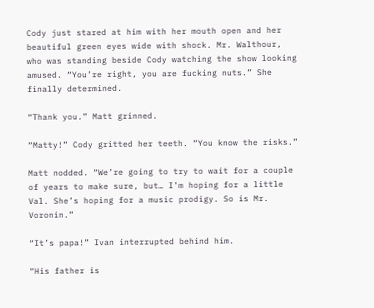Cody just stared at him with her mouth open and her beautiful green eyes wide with shock. Mr. Walthour, who was standing beside Cody watching the show looking amused. “You’re right, you are fucking nuts.” She finally determined.

“Thank you.” Matt grinned.

“Matty!” Cody gritted her teeth. “You know the risks.”

Matt nodded. “We’re going to try to wait for a couple of years to make sure, but… I’m hoping for a little Val. She’s hoping for a music prodigy. So is Mr. Voronin.”

“It’s papa!” Ivan interrupted behind him.

“His father is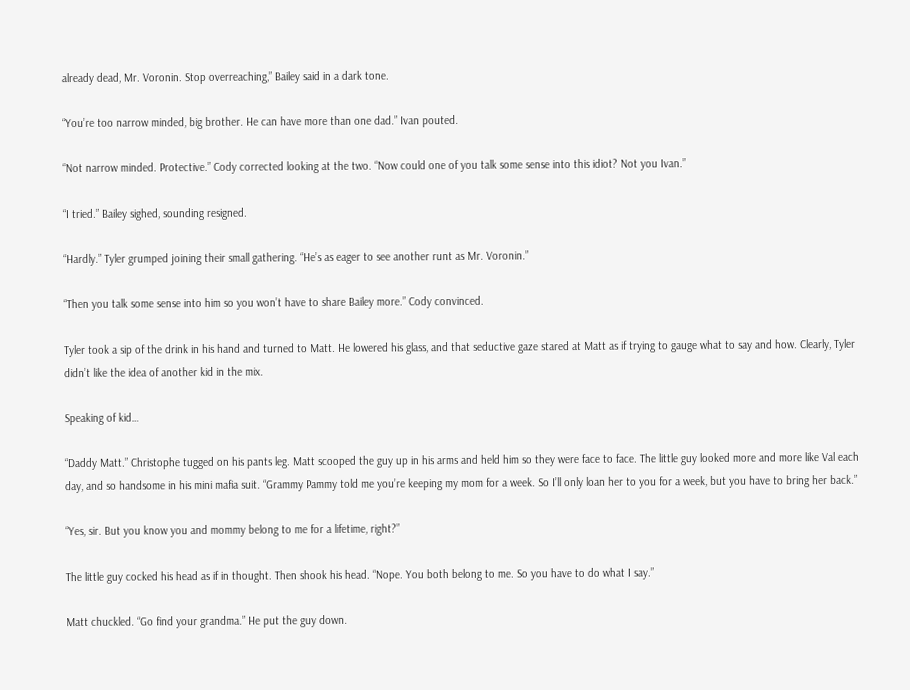already dead, Mr. Voronin. Stop overreaching,” Bailey said in a dark tone.

“You’re too narrow minded, big brother. He can have more than one dad.” Ivan pouted.

“Not narrow minded. Protective.” Cody corrected looking at the two. “Now could one of you talk some sense into this idiot? Not you Ivan.”

“I tried.” Bailey sighed, sounding resigned.

“Hardly.” Tyler grumped joining their small gathering. “He’s as eager to see another runt as Mr. Voronin.”

“Then you talk some sense into him so you won’t have to share Bailey more.” Cody convinced.

Tyler took a sip of the drink in his hand and turned to Matt. He lowered his glass, and that seductive gaze stared at Matt as if trying to gauge what to say and how. Clearly, Tyler didn’t like the idea of another kid in the mix.

Speaking of kid…

“Daddy Matt.” Christophe tugged on his pants leg. Matt scooped the guy up in his arms and held him so they were face to face. The little guy looked more and more like Val each day, and so handsome in his mini mafia suit. “Grammy Pammy told me you’re keeping my mom for a week. So I’ll only loan her to you for a week, but you have to bring her back.”

“Yes, sir. But you know you and mommy belong to me for a lifetime, right?”

The little guy cocked his head as if in thought. Then shook his head. “Nope. You both belong to me. So you have to do what I say.”

Matt chuckled. “Go find your grandma.” He put the guy down.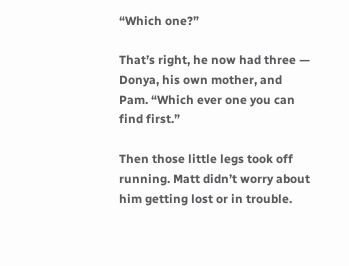“Which one?”

That’s right, he now had three — Donya, his own mother, and Pam. “Which ever one you can find first.”

Then those little legs took off running. Matt didn’t worry about him getting lost or in trouble.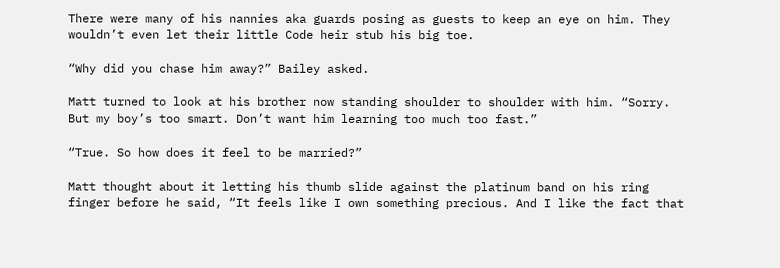There were many of his nannies aka guards posing as guests to keep an eye on him. They wouldn’t even let their little Code heir stub his big toe.

“Why did you chase him away?” Bailey asked.

Matt turned to look at his brother now standing shoulder to shoulder with him. “Sorry. But my boy’s too smart. Don’t want him learning too much too fast.”

“True. So how does it feel to be married?”

Matt thought about it letting his thumb slide against the platinum band on his ring finger before he said, “It feels like I own something precious. And I like the fact that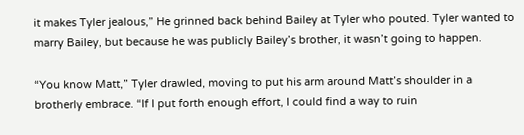it makes Tyler jealous,” He grinned back behind Bailey at Tyler who pouted. Tyler wanted to marry Bailey, but because he was publicly Bailey’s brother, it wasn’t going to happen.

“You know Matt,” Tyler drawled, moving to put his arm around Matt’s shoulder in a brotherly embrace. “If I put forth enough effort, I could find a way to ruin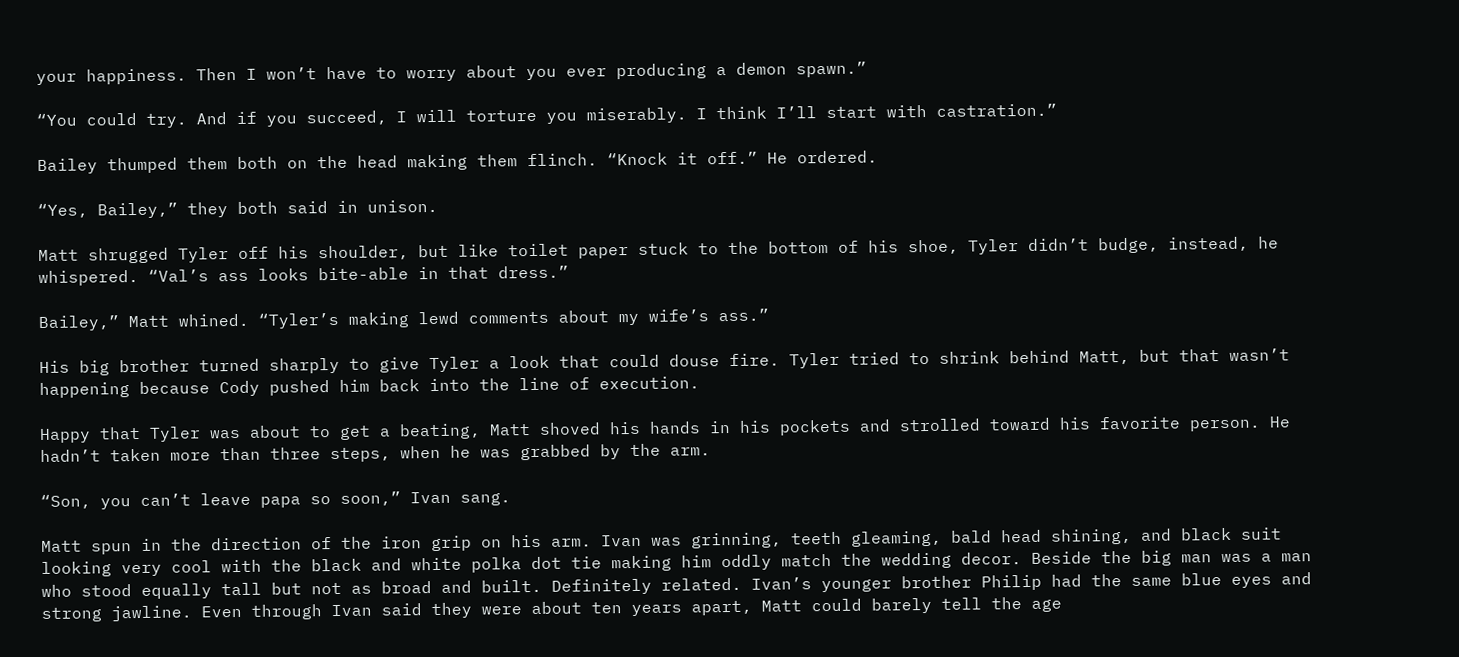your happiness. Then I won’t have to worry about you ever producing a demon spawn.”

“You could try. And if you succeed, I will torture you miserably. I think I’ll start with castration.”

Bailey thumped them both on the head making them flinch. “Knock it off.” He ordered.

“Yes, Bailey,” they both said in unison.

Matt shrugged Tyler off his shoulder, but like toilet paper stuck to the bottom of his shoe, Tyler didn’t budge, instead, he whispered. “Val’s ass looks bite-able in that dress.”

Bailey,” Matt whined. “Tyler’s making lewd comments about my wife’s ass.”

His big brother turned sharply to give Tyler a look that could douse fire. Tyler tried to shrink behind Matt, but that wasn’t happening because Cody pushed him back into the line of execution.

Happy that Tyler was about to get a beating, Matt shoved his hands in his pockets and strolled toward his favorite person. He hadn’t taken more than three steps, when he was grabbed by the arm.

“Son, you can’t leave papa so soon,” Ivan sang.

Matt spun in the direction of the iron grip on his arm. Ivan was grinning, teeth gleaming, bald head shining, and black suit looking very cool with the black and white polka dot tie making him oddly match the wedding decor. Beside the big man was a man who stood equally tall but not as broad and built. Definitely related. Ivan’s younger brother Philip had the same blue eyes and strong jawline. Even through Ivan said they were about ten years apart, Matt could barely tell the age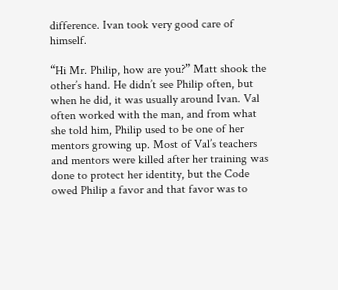difference. Ivan took very good care of himself.

“Hi Mr. Philip, how are you?” Matt shook the other’s hand. He didn’t see Philip often, but when he did, it was usually around Ivan. Val often worked with the man, and from what she told him, Philip used to be one of her mentors growing up. Most of Val’s teachers and mentors were killed after her training was done to protect her identity, but the Code owed Philip a favor and that favor was to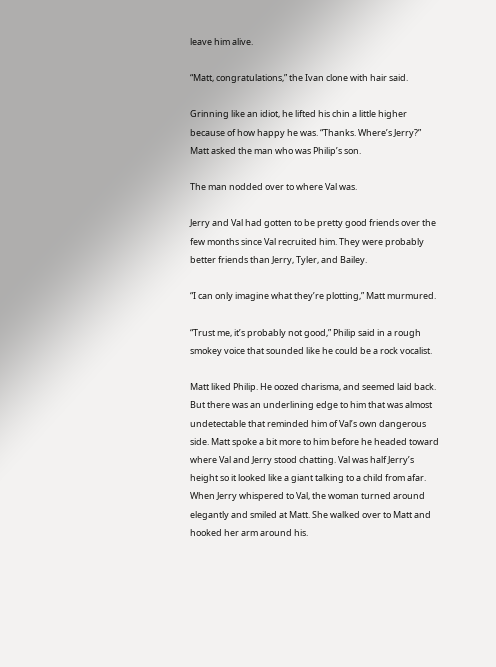leave him alive.

“Matt, congratulations,” the Ivan clone with hair said.

Grinning like an idiot, he lifted his chin a little higher because of how happy he was. “Thanks. Where’s Jerry?” Matt asked the man who was Philip’s son.

The man nodded over to where Val was.

Jerry and Val had gotten to be pretty good friends over the few months since Val recruited him. They were probably better friends than Jerry, Tyler, and Bailey.

“I can only imagine what they’re plotting,” Matt murmured.

“Trust me, it’s probably not good,” Philip said in a rough smokey voice that sounded like he could be a rock vocalist.

Matt liked Philip. He oozed charisma, and seemed laid back. But there was an underlining edge to him that was almost undetectable that reminded him of Val’s own dangerous side. Matt spoke a bit more to him before he headed toward where Val and Jerry stood chatting. Val was half Jerry’s height so it looked like a giant talking to a child from afar. When Jerry whispered to Val, the woman turned around elegantly and smiled at Matt. She walked over to Matt and hooked her arm around his.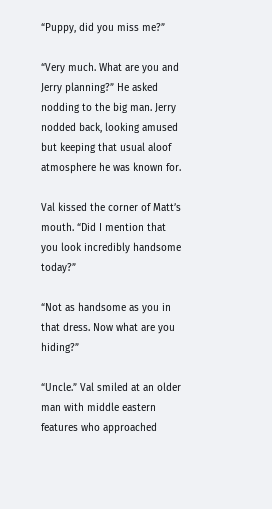“Puppy, did you miss me?”

“Very much. What are you and Jerry planning?” He asked nodding to the big man. Jerry nodded back, looking amused but keeping that usual aloof atmosphere he was known for.

Val kissed the corner of Matt’s mouth. “Did I mention that you look incredibly handsome today?”

“Not as handsome as you in that dress. Now what are you hiding?”

“Uncle.” Val smiled at an older man with middle eastern features who approached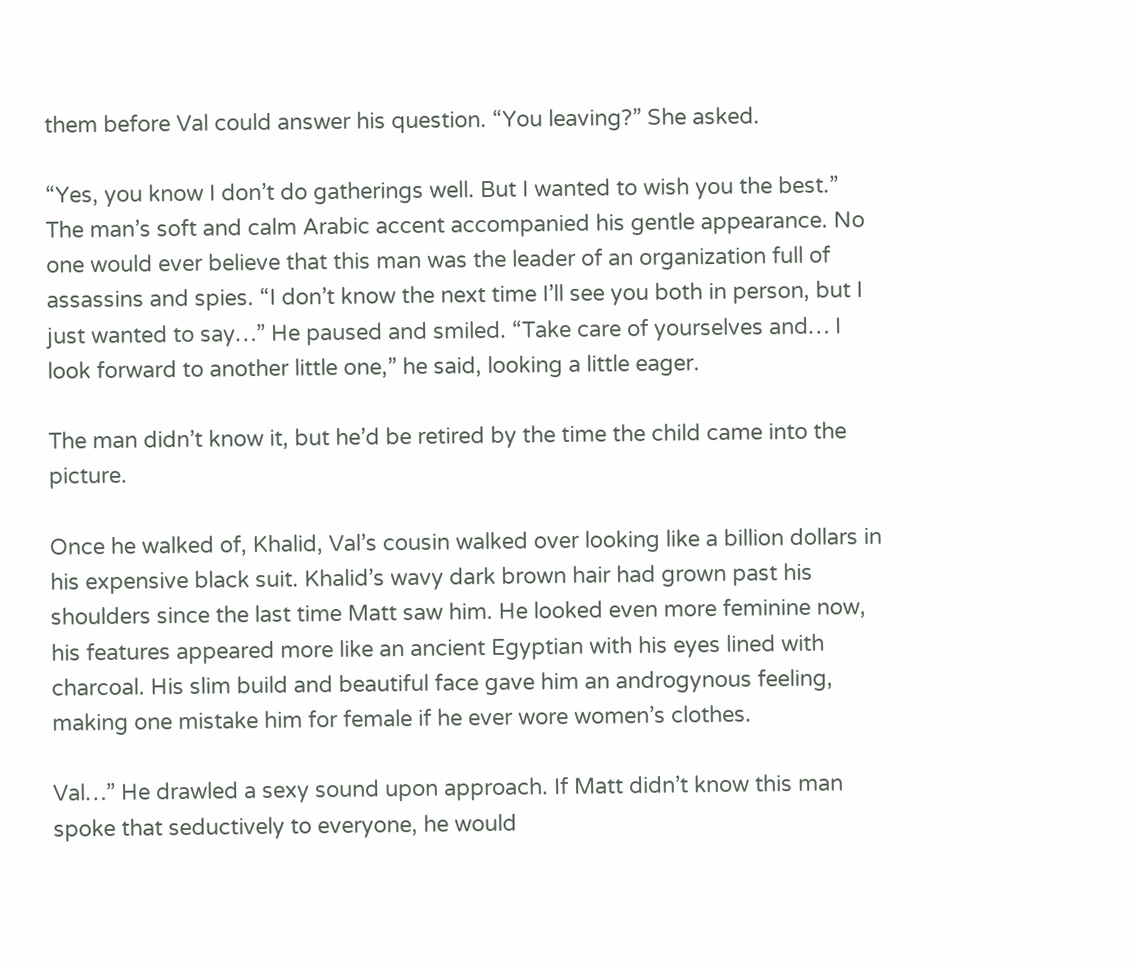them before Val could answer his question. “You leaving?” She asked.

“Yes, you know I don’t do gatherings well. But I wanted to wish you the best.” The man’s soft and calm Arabic accent accompanied his gentle appearance. No one would ever believe that this man was the leader of an organization full of assassins and spies. “I don’t know the next time I’ll see you both in person, but I just wanted to say…” He paused and smiled. “Take care of yourselves and… I look forward to another little one,” he said, looking a little eager.

The man didn’t know it, but he’d be retired by the time the child came into the picture.

Once he walked of, Khalid, Val’s cousin walked over looking like a billion dollars in his expensive black suit. Khalid’s wavy dark brown hair had grown past his shoulders since the last time Matt saw him. He looked even more feminine now, his features appeared more like an ancient Egyptian with his eyes lined with charcoal. His slim build and beautiful face gave him an androgynous feeling, making one mistake him for female if he ever wore women’s clothes.

Val…” He drawled a sexy sound upon approach. If Matt didn’t know this man spoke that seductively to everyone, he would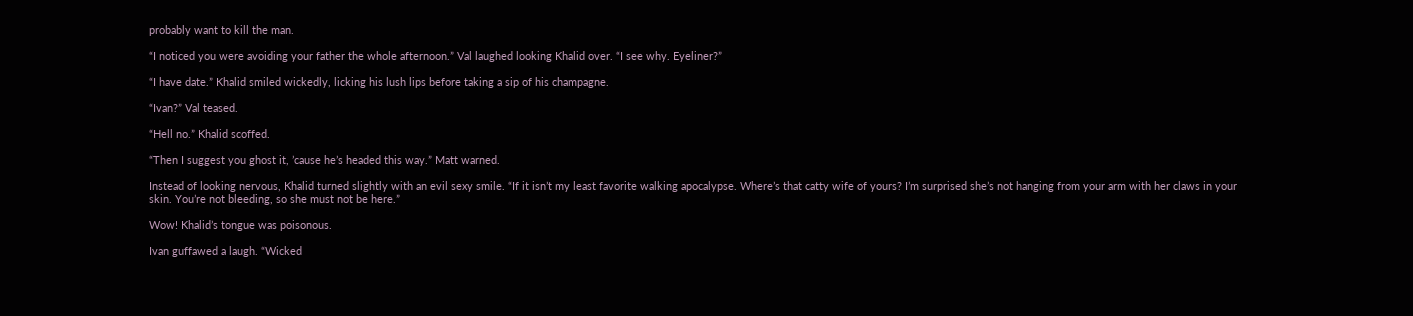probably want to kill the man.

“I noticed you were avoiding your father the whole afternoon.” Val laughed looking Khalid over. “I see why. Eyeliner?”

“I have date.” Khalid smiled wickedly, licking his lush lips before taking a sip of his champagne.

“Ivan?” Val teased.

“Hell no.” Khalid scoffed.

“Then I suggest you ghost it, ’cause he’s headed this way.” Matt warned.

Instead of looking nervous, Khalid turned slightly with an evil sexy smile. “If it isn’t my least favorite walking apocalypse. Where’s that catty wife of yours? I’m surprised she’s not hanging from your arm with her claws in your skin. You’re not bleeding, so she must not be here.”

Wow! Khalid’s tongue was poisonous.

Ivan guffawed a laugh. “Wicked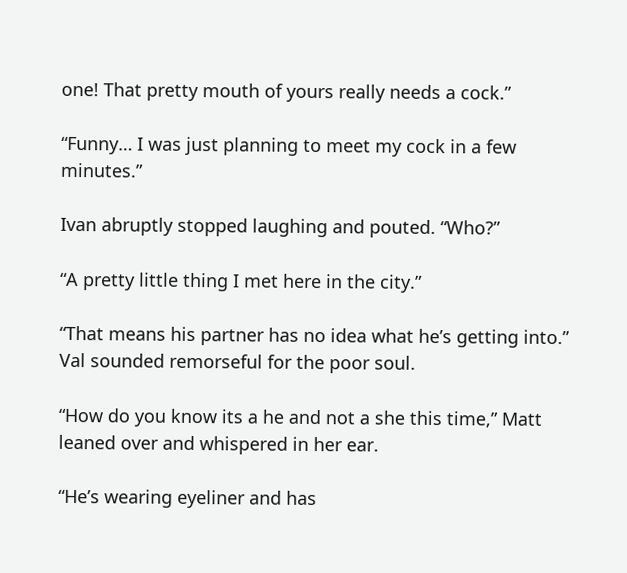one! That pretty mouth of yours really needs a cock.”

“Funny… I was just planning to meet my cock in a few minutes.”

Ivan abruptly stopped laughing and pouted. “Who?”

“A pretty little thing I met here in the city.”

“That means his partner has no idea what he’s getting into.” Val sounded remorseful for the poor soul.

“How do you know its a he and not a she this time,” Matt leaned over and whispered in her ear.

“He’s wearing eyeliner and has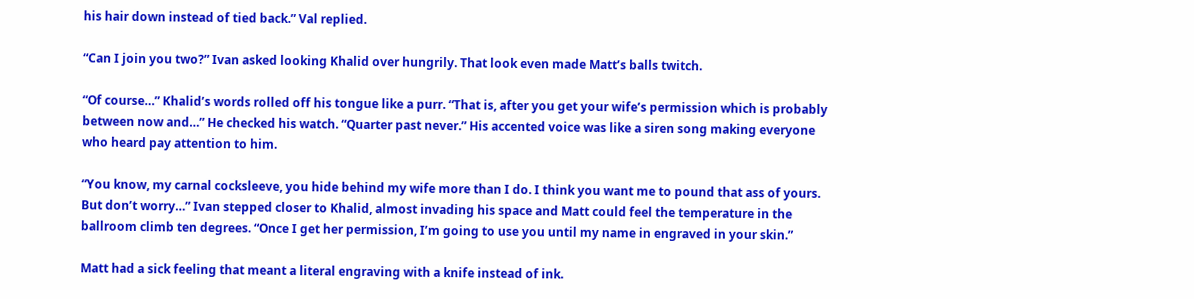his hair down instead of tied back.” Val replied.

“Can I join you two?” Ivan asked looking Khalid over hungrily. That look even made Matt’s balls twitch.

“Of course…” Khalid’s words rolled off his tongue like a purr. “That is, after you get your wife’s permission which is probably between now and…” He checked his watch. “Quarter past never.” His accented voice was like a siren song making everyone who heard pay attention to him.

“You know, my carnal cocksleeve, you hide behind my wife more than I do. I think you want me to pound that ass of yours. But don’t worry…” Ivan stepped closer to Khalid, almost invading his space and Matt could feel the temperature in the ballroom climb ten degrees. “Once I get her permission, I’m going to use you until my name in engraved in your skin.”

Matt had a sick feeling that meant a literal engraving with a knife instead of ink.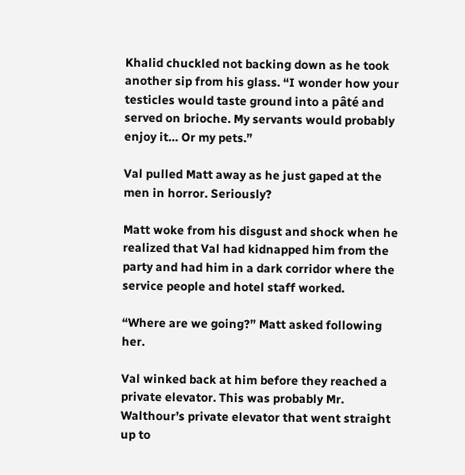Khalid chuckled not backing down as he took another sip from his glass. “I wonder how your testicles would taste ground into a pâté and served on brioche. My servants would probably enjoy it… Or my pets.”

Val pulled Matt away as he just gaped at the men in horror. Seriously?

Matt woke from his disgust and shock when he realized that Val had kidnapped him from the party and had him in a dark corridor where the service people and hotel staff worked.

“Where are we going?” Matt asked following her.

Val winked back at him before they reached a private elevator. This was probably Mr. Walthour’s private elevator that went straight up to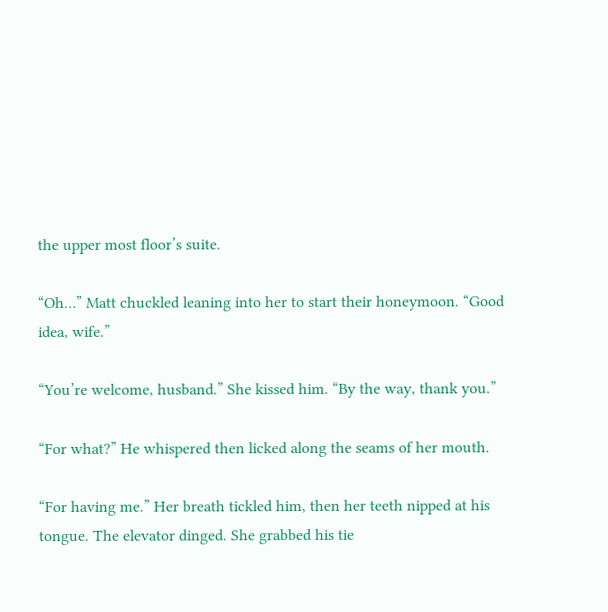the upper most floor’s suite.

“Oh…” Matt chuckled leaning into her to start their honeymoon. “Good idea, wife.”

“You’re welcome, husband.” She kissed him. “By the way, thank you.”

“For what?” He whispered then licked along the seams of her mouth.

“For having me.” Her breath tickled him, then her teeth nipped at his tongue. The elevator dinged. She grabbed his tie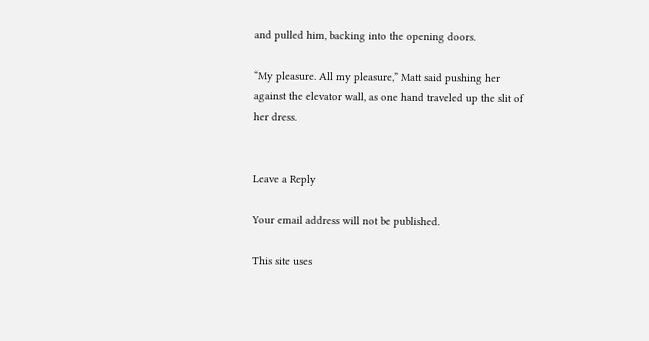and pulled him, backing into the opening doors.

“My pleasure. All my pleasure,” Matt said pushing her against the elevator wall, as one hand traveled up the slit of her dress.


Leave a Reply

Your email address will not be published.

This site uses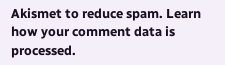Akismet to reduce spam. Learn how your comment data is processed.